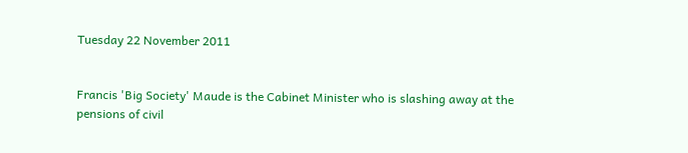Tuesday 22 November 2011


Francis 'Big Society' Maude is the Cabinet Minister who is slashing away at the pensions of civil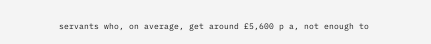servants who, on average, get around £5,600 p a, not enough to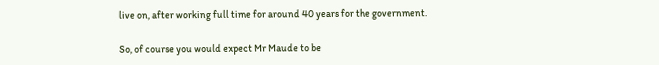live on, after working full time for around 40 years for the government.

So, of course you would expect Mr Maude to be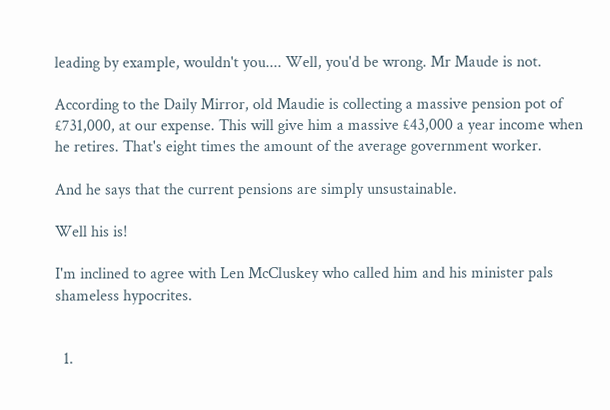leading by example, wouldn't you.... Well, you'd be wrong. Mr Maude is not.

According to the Daily Mirror, old Maudie is collecting a massive pension pot of £731,000, at our expense. This will give him a massive £43,000 a year income when he retires. That's eight times the amount of the average government worker.

And he says that the current pensions are simply unsustainable.

Well his is!

I'm inclined to agree with Len McCluskey who called him and his minister pals shameless hypocrites.


  1.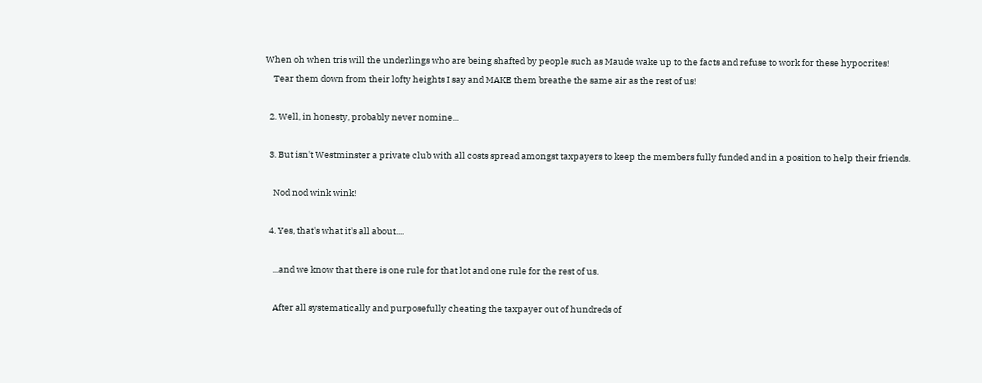When oh when tris will the underlings who are being shafted by people such as Maude wake up to the facts and refuse to work for these hypocrites!
    Tear them down from their lofty heights I say and MAKE them breathe the same air as the rest of us!

  2. Well, in honesty, probably never nomine...

  3. But isn't Westminster a private club with all costs spread amongst taxpayers to keep the members fully funded and in a position to help their friends.

    Nod nod wink wink!

  4. Yes, that's what it's all about....

    ...and we know that there is one rule for that lot and one rule for the rest of us.

    After all systematically and purposefully cheating the taxpayer out of hundreds of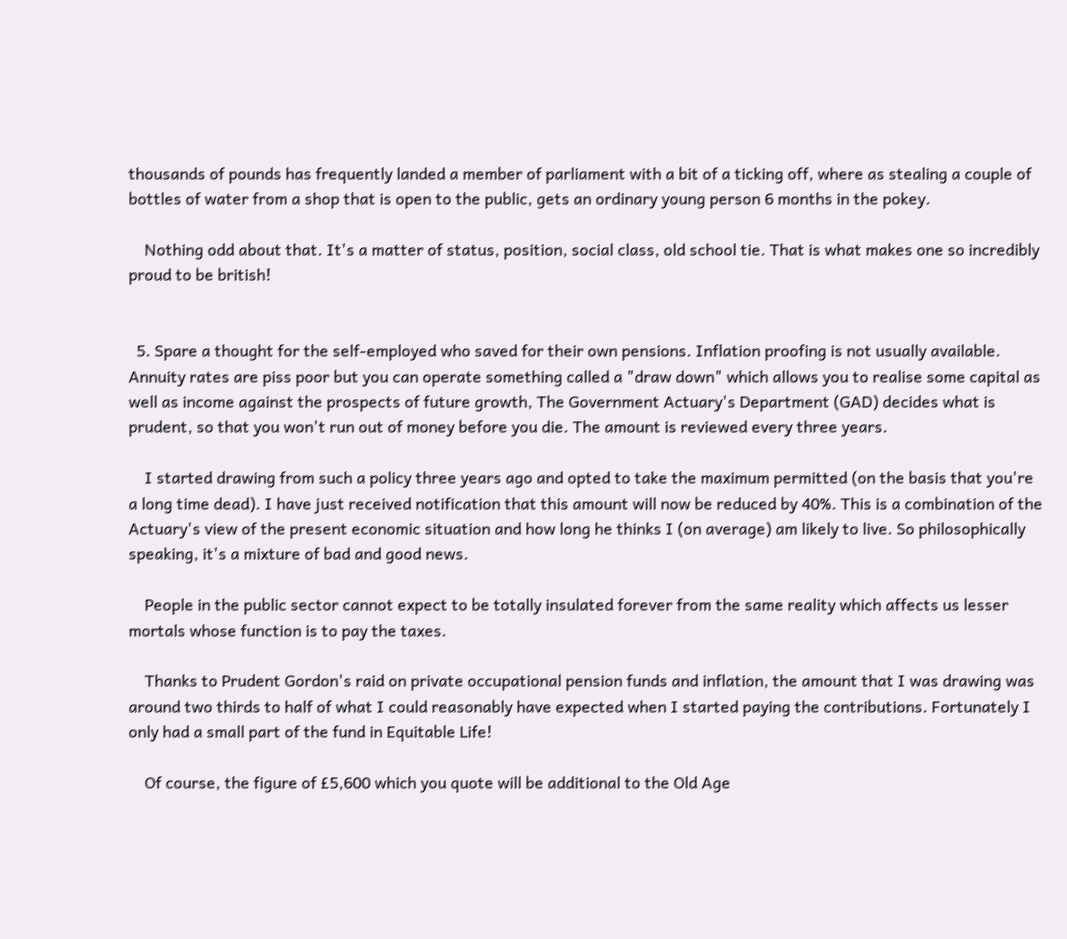thousands of pounds has frequently landed a member of parliament with a bit of a ticking off, where as stealing a couple of bottles of water from a shop that is open to the public, gets an ordinary young person 6 months in the pokey.

    Nothing odd about that. It's a matter of status, position, social class, old school tie. That is what makes one so incredibly proud to be british!


  5. Spare a thought for the self-employed who saved for their own pensions. Inflation proofing is not usually available. Annuity rates are piss poor but you can operate something called a "draw down" which allows you to realise some capital as well as income against the prospects of future growth, The Government Actuary's Department (GAD) decides what is prudent, so that you won't run out of money before you die. The amount is reviewed every three years.

    I started drawing from such a policy three years ago and opted to take the maximum permitted (on the basis that you're a long time dead). I have just received notification that this amount will now be reduced by 40%. This is a combination of the Actuary's view of the present economic situation and how long he thinks I (on average) am likely to live. So philosophically speaking, it's a mixture of bad and good news.

    People in the public sector cannot expect to be totally insulated forever from the same reality which affects us lesser mortals whose function is to pay the taxes.

    Thanks to Prudent Gordon's raid on private occupational pension funds and inflation, the amount that I was drawing was around two thirds to half of what I could reasonably have expected when I started paying the contributions. Fortunately I only had a small part of the fund in Equitable Life!

    Of course, the figure of £5,600 which you quote will be additional to the Old Age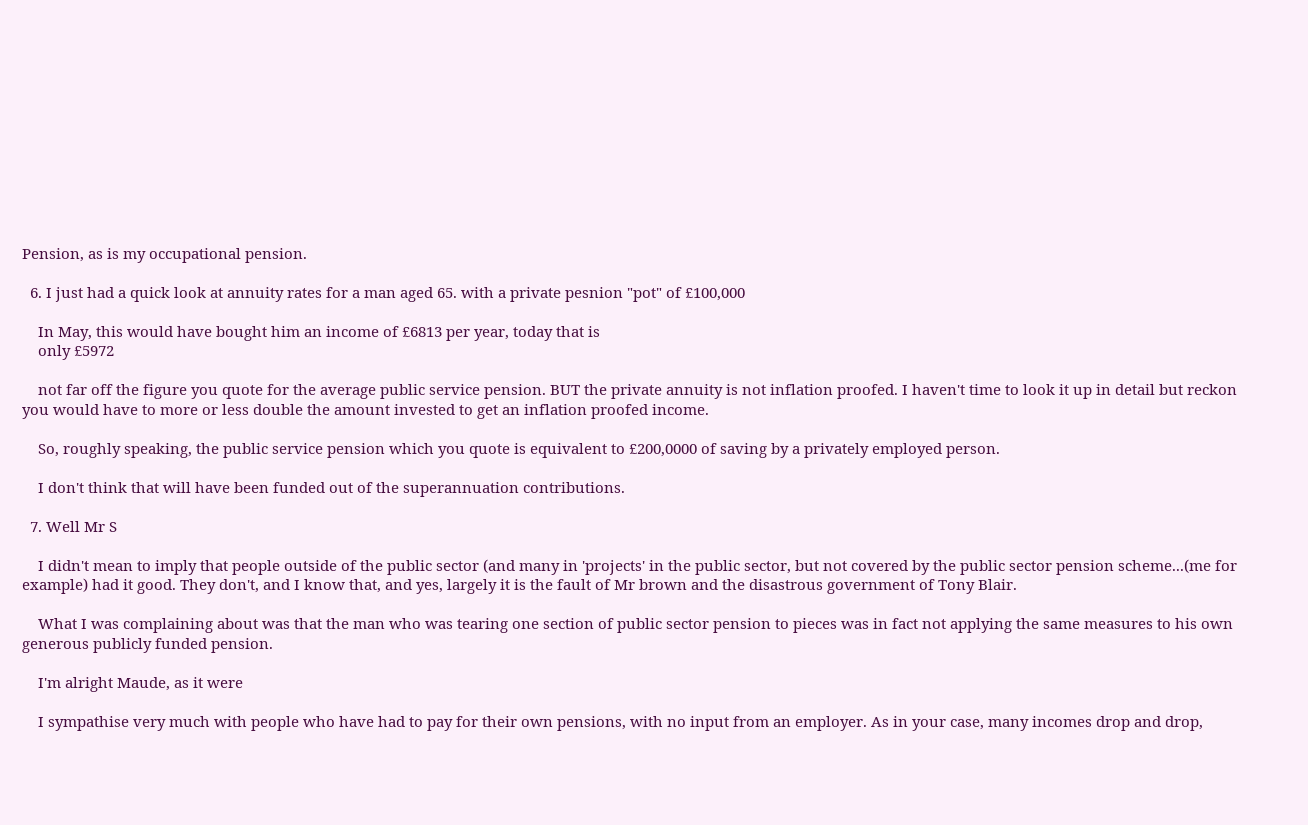Pension, as is my occupational pension.

  6. I just had a quick look at annuity rates for a man aged 65. with a private pesnion "pot" of £100,000

    In May, this would have bought him an income of £6813 per year, today that is
    only £5972

    not far off the figure you quote for the average public service pension. BUT the private annuity is not inflation proofed. I haven't time to look it up in detail but reckon you would have to more or less double the amount invested to get an inflation proofed income.

    So, roughly speaking, the public service pension which you quote is equivalent to £200,0000 of saving by a privately employed person.

    I don't think that will have been funded out of the superannuation contributions.

  7. Well Mr S

    I didn't mean to imply that people outside of the public sector (and many in 'projects' in the public sector, but not covered by the public sector pension scheme...(me for example) had it good. They don't, and I know that, and yes, largely it is the fault of Mr brown and the disastrous government of Tony Blair.

    What I was complaining about was that the man who was tearing one section of public sector pension to pieces was in fact not applying the same measures to his own generous publicly funded pension.

    I'm alright Maude, as it were

    I sympathise very much with people who have had to pay for their own pensions, with no input from an employer. As in your case, many incomes drop and drop,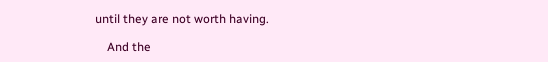until they are not worth having.

    And the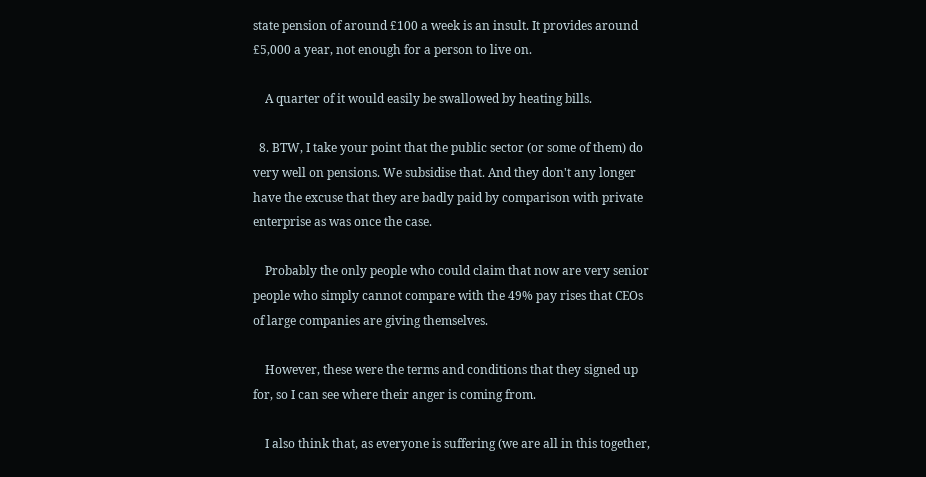state pension of around £100 a week is an insult. It provides around £5,000 a year, not enough for a person to live on.

    A quarter of it would easily be swallowed by heating bills.

  8. BTW, I take your point that the public sector (or some of them) do very well on pensions. We subsidise that. And they don't any longer have the excuse that they are badly paid by comparison with private enterprise as was once the case.

    Probably the only people who could claim that now are very senior people who simply cannot compare with the 49% pay rises that CEOs of large companies are giving themselves.

    However, these were the terms and conditions that they signed up for, so I can see where their anger is coming from.

    I also think that, as everyone is suffering (we are all in this together,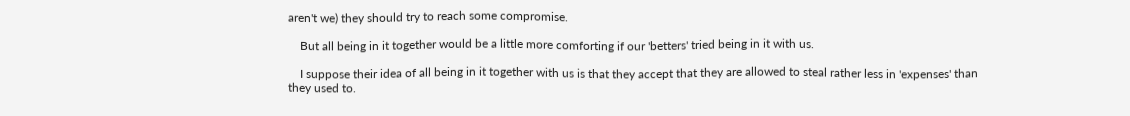aren't we) they should try to reach some compromise.

    But all being in it together would be a little more comforting if our 'betters' tried being in it with us.

    I suppose their idea of all being in it together with us is that they accept that they are allowed to steal rather less in 'expenses' than they used to.